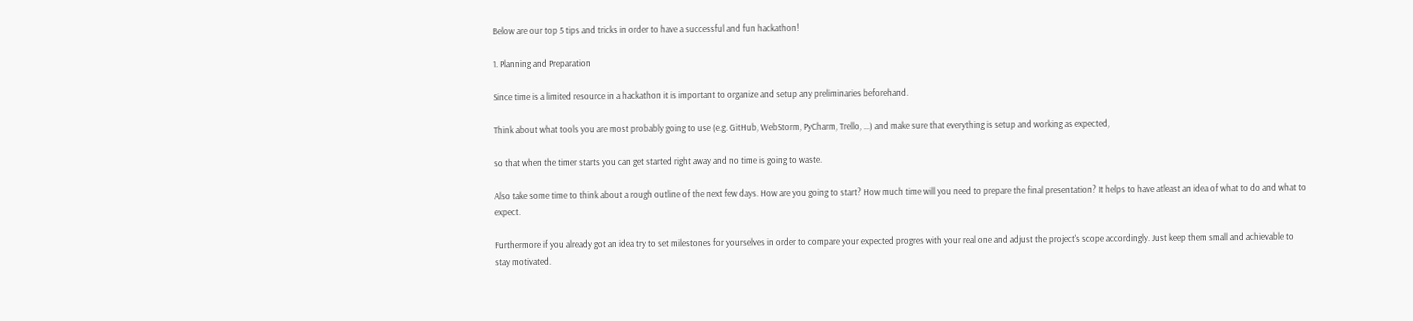Below are our top 5 tips and tricks in order to have a successful and fun hackathon!

1. Planning and Preparation

Since time is a limited resource in a hackathon it is important to organize and setup any preliminaries beforehand.

Think about what tools you are most probably going to use (e.g. GitHub, WebStorm, PyCharm, Trello, ...) and make sure that everything is setup and working as expected,

so that when the timer starts you can get started right away and no time is going to waste.

Also take some time to think about a rough outline of the next few days. How are you going to start? How much time will you need to prepare the final presentation? It helps to have atleast an idea of what to do and what to expect.

Furthermore if you already got an idea try to set milestones for yourselves in order to compare your expected progres with your real one and adjust the project's scope accordingly. Just keep them small and achievable to stay motivated.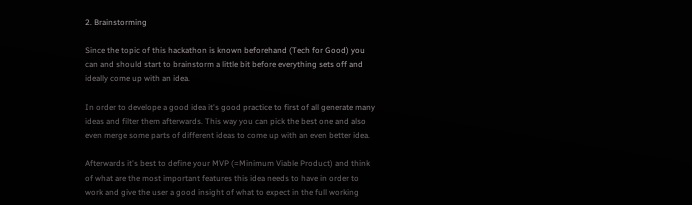2. Brainstorming

Since the topic of this hackathon is known beforehand (Tech for Good) you can and should start to brainstorm a little bit before everything sets off and ideally come up with an idea.

In order to develope a good idea it's good practice to first of all generate many ideas and filter them afterwards. This way you can pick the best one and also even merge some parts of different ideas to come up with an even better idea.

Afterwards it's best to define your MVP (=Minimum Viable Product) and think of what are the most important features this idea needs to have in order to work and give the user a good insight of what to expect in the full working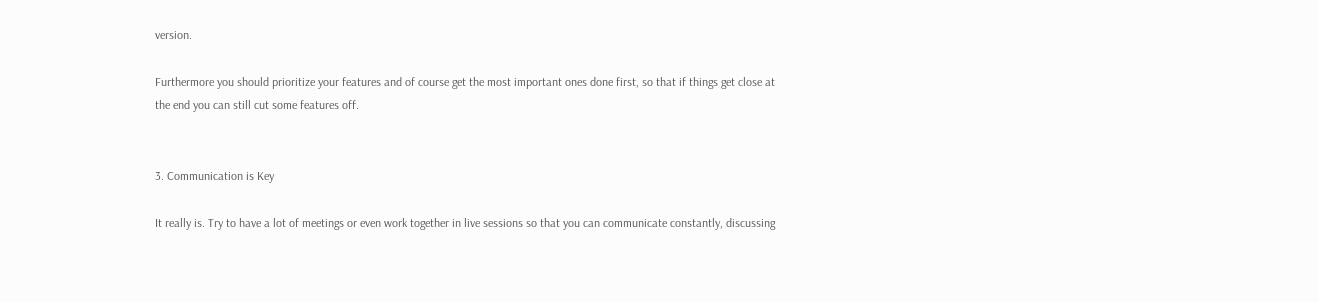version.

Furthermore you should prioritize your features and of course get the most important ones done first, so that if things get close at the end you can still cut some features off.


3. Communication is Key

It really is. Try to have a lot of meetings or even work together in live sessions so that you can communicate constantly, discussing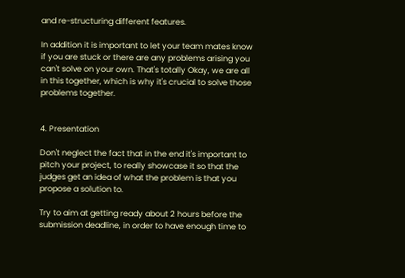and re-structuring different features.

In addition it is important to let your team mates know if you are stuck or there are any problems arising you can't solve on your own. That's totally Okay, we are all in this together, which is why it's crucial to solve those problems together.


4. Presentation

Don't neglect the fact that in the end it's important to pitch your project, to really showcase it so that the judges get an idea of what the problem is that you propose a solution to.

Try to aim at getting ready about 2 hours before the submission deadline, in order to have enough time to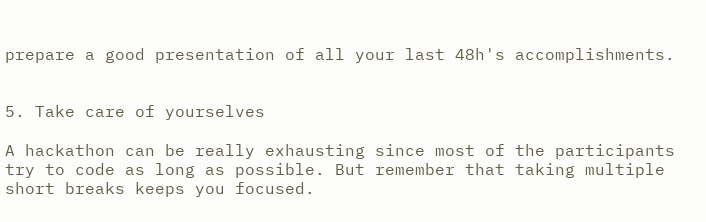prepare a good presentation of all your last 48h's accomplishments.


5. Take care of yourselves

A hackathon can be really exhausting since most of the participants try to code as long as possible. But remember that taking multiple short breaks keeps you focused.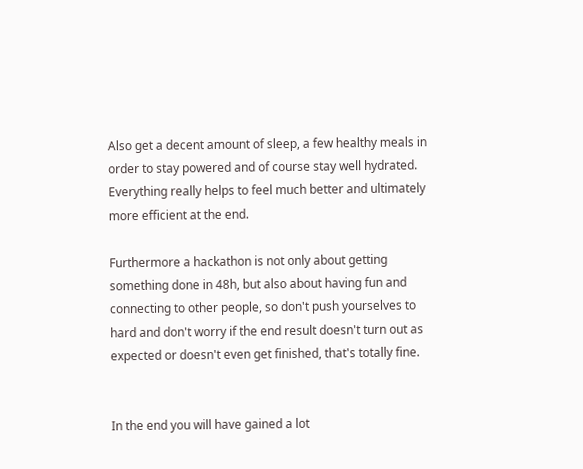Also get a decent amount of sleep, a few healthy meals in order to stay powered and of course stay well hydrated. Everything really helps to feel much better and ultimately more efficient at the end.

Furthermore a hackathon is not only about getting something done in 48h, but also about having fun and connecting to other people, so don't push yourselves to hard and don't worry if the end result doesn't turn out as expected or doesn't even get finished, that's totally fine.


In the end you will have gained a lot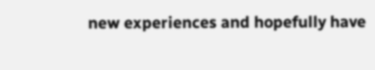new experiences and hopefully have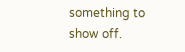something to show off.